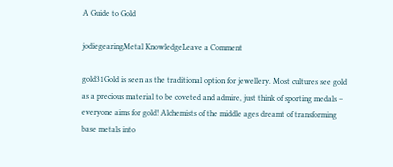A Guide to Gold

jodiegearingMetal KnowledgeLeave a Comment

gold31Gold is seen as the traditional option for jewellery. Most cultures see gold as a precious material to be coveted and admire, just think of sporting medals – everyone aims for gold! Alchemists of the middle ages dreamt of transforming base metals into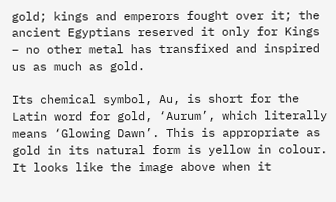gold; kings and emperors fought over it; the ancient Egyptians reserved it only for Kings – no other metal has transfixed and inspired us as much as gold.

Its chemical symbol, Au, is short for the Latin word for gold, ‘Aurum’, which literally means ‘Glowing Dawn’. This is appropriate as gold in its natural form is yellow in colour. It looks like the image above when it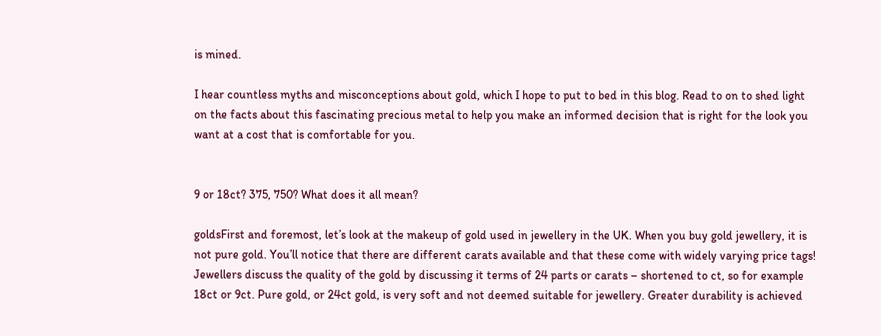is mined.

I hear countless myths and misconceptions about gold, which I hope to put to bed in this blog. Read to on to shed light on the facts about this fascinating precious metal to help you make an informed decision that is right for the look you want at a cost that is comfortable for you.


9 or 18ct? 375, 750? What does it all mean?

goldsFirst and foremost, let’s look at the makeup of gold used in jewellery in the UK. When you buy gold jewellery, it is not pure gold. You’ll notice that there are different carats available and that these come with widely varying price tags! Jewellers discuss the quality of the gold by discussing it terms of 24 parts or carats – shortened to ct, so for example 18ct or 9ct. Pure gold, or 24ct gold, is very soft and not deemed suitable for jewellery. Greater durability is achieved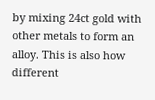by mixing 24ct gold with other metals to form an alloy. This is also how different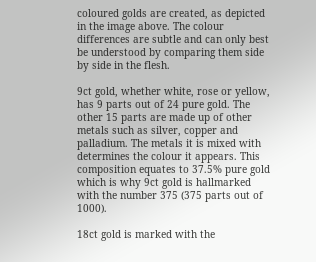coloured golds are created, as depicted in the image above. The colour differences are subtle and can only best be understood by comparing them side by side in the flesh.

9ct gold, whether white, rose or yellow, has 9 parts out of 24 pure gold. The other 15 parts are made up of other metals such as silver, copper and palladium. The metals it is mixed with determines the colour it appears. This composition equates to 37.5% pure gold which is why 9ct gold is hallmarked with the number 375 (375 parts out of 1000).

18ct gold is marked with the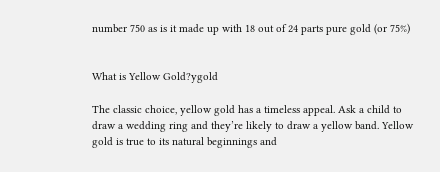number 750 as is it made up with 18 out of 24 parts pure gold (or 75%)


What is Yellow Gold?ygold

The classic choice, yellow gold has a timeless appeal. Ask a child to draw a wedding ring and they’re likely to draw a yellow band. Yellow gold is true to its natural beginnings and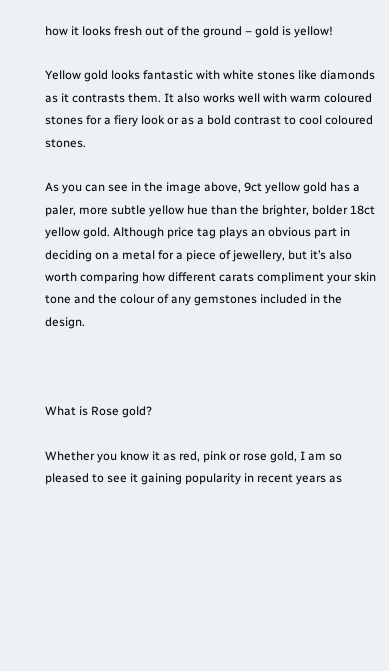how it looks fresh out of the ground – gold is yellow!

Yellow gold looks fantastic with white stones like diamonds as it contrasts them. It also works well with warm coloured stones for a fiery look or as a bold contrast to cool coloured stones.

As you can see in the image above, 9ct yellow gold has a paler, more subtle yellow hue than the brighter, bolder 18ct yellow gold. Although price tag plays an obvious part in deciding on a metal for a piece of jewellery, but it’s also worth comparing how different carats compliment your skin tone and the colour of any gemstones included in the design.



What is Rose gold?

Whether you know it as red, pink or rose gold, I am so pleased to see it gaining popularity in recent years as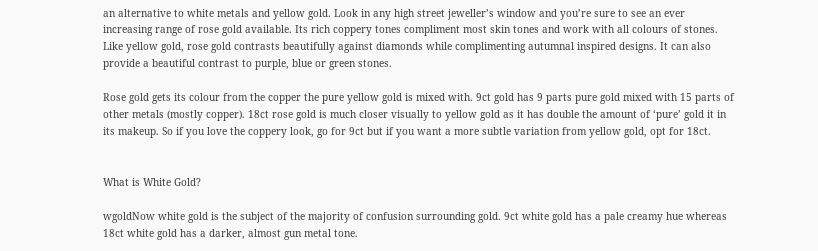an alternative to white metals and yellow gold. Look in any high street jeweller’s window and you’re sure to see an ever increasing range of rose gold available. Its rich coppery tones compliment most skin tones and work with all colours of stones. Like yellow gold, rose gold contrasts beautifully against diamonds while complimenting autumnal inspired designs. It can also provide a beautiful contrast to purple, blue or green stones.

Rose gold gets its colour from the copper the pure yellow gold is mixed with. 9ct gold has 9 parts pure gold mixed with 15 parts of other metals (mostly copper). 18ct rose gold is much closer visually to yellow gold as it has double the amount of ‘pure’ gold it in its makeup. So if you love the coppery look, go for 9ct but if you want a more subtle variation from yellow gold, opt for 18ct.


What is White Gold?

wgoldNow white gold is the subject of the majority of confusion surrounding gold. 9ct white gold has a pale creamy hue whereas 18ct white gold has a darker, almost gun metal tone.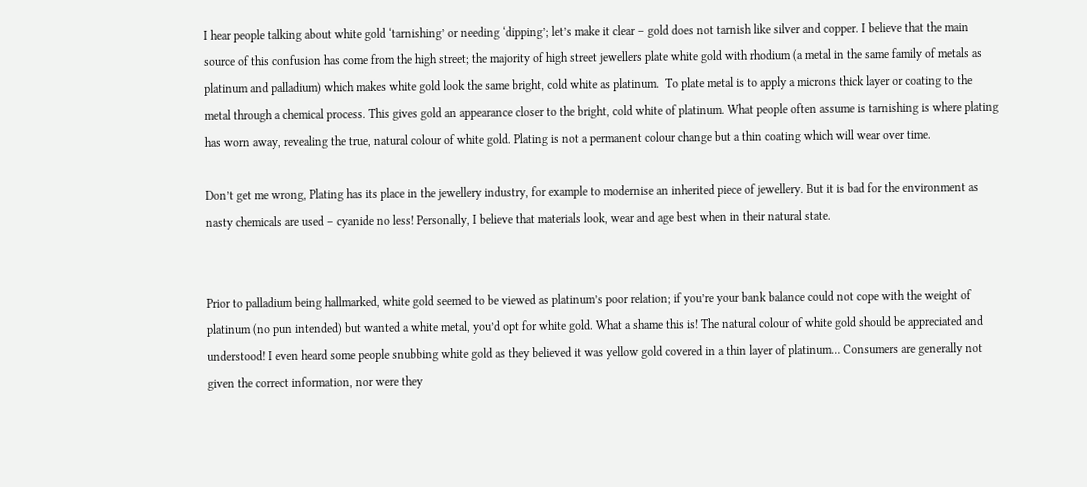I hear people talking about white gold ‘tarnishing’ or needing ‘dipping’; let’s make it clear – gold does not tarnish like silver and copper. I believe that the main source of this confusion has come from the high street; the majority of high street jewellers plate white gold with rhodium (a metal in the same family of metals as platinum and palladium) which makes white gold look the same bright, cold white as platinum.  To plate metal is to apply a microns thick layer or coating to the metal through a chemical process. This gives gold an appearance closer to the bright, cold white of platinum. What people often assume is tarnishing is where plating has worn away, revealing the true, natural colour of white gold. Plating is not a permanent colour change but a thin coating which will wear over time.

Don’t get me wrong, Plating has its place in the jewellery industry, for example to modernise an inherited piece of jewellery. But it is bad for the environment as nasty chemicals are used – cyanide no less! Personally, I believe that materials look, wear and age best when in their natural state.


Prior to palladium being hallmarked, white gold seemed to be viewed as platinum’s poor relation; if you’re your bank balance could not cope with the weight of platinum (no pun intended) but wanted a white metal, you’d opt for white gold. What a shame this is! The natural colour of white gold should be appreciated and understood! I even heard some people snubbing white gold as they believed it was yellow gold covered in a thin layer of platinum… Consumers are generally not given the correct information, nor were they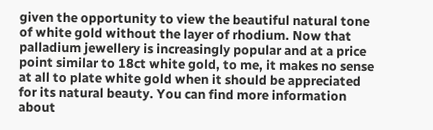given the opportunity to view the beautiful natural tone of white gold without the layer of rhodium. Now that palladium jewellery is increasingly popular and at a price point similar to 18ct white gold, to me, it makes no sense at all to plate white gold when it should be appreciated for its natural beauty. You can find more information about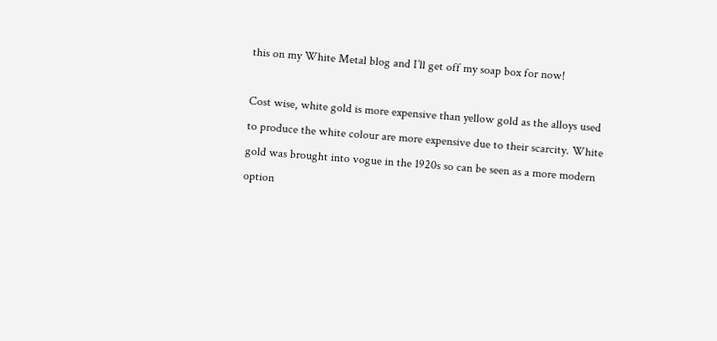this on my White Metal blog and I’ll get off my soap box for now!

Cost wise, white gold is more expensive than yellow gold as the alloys used to produce the white colour are more expensive due to their scarcity. White gold was brought into vogue in the 1920s so can be seen as a more modern option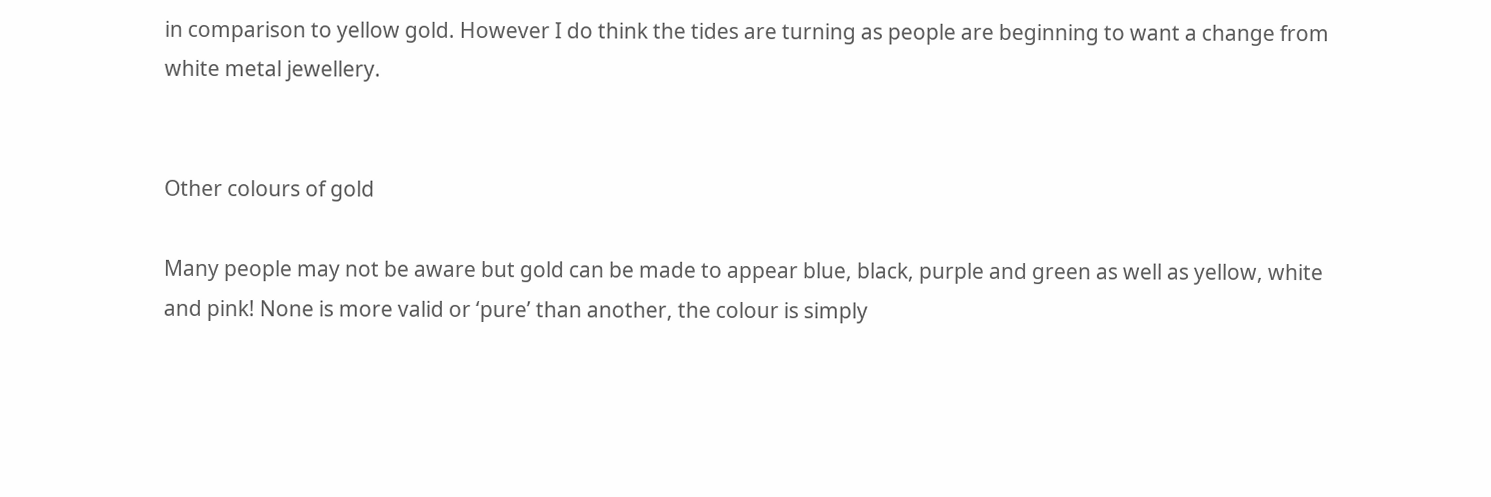in comparison to yellow gold. However I do think the tides are turning as people are beginning to want a change from white metal jewellery.


Other colours of gold

Many people may not be aware but gold can be made to appear blue, black, purple and green as well as yellow, white and pink! None is more valid or ‘pure’ than another, the colour is simply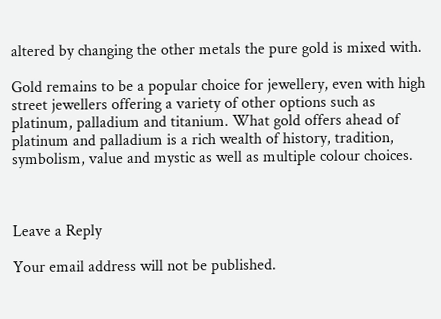altered by changing the other metals the pure gold is mixed with.

Gold remains to be a popular choice for jewellery, even with high street jewellers offering a variety of other options such as platinum, palladium and titanium. What gold offers ahead of platinum and palladium is a rich wealth of history, tradition, symbolism, value and mystic as well as multiple colour choices.



Leave a Reply

Your email address will not be published.